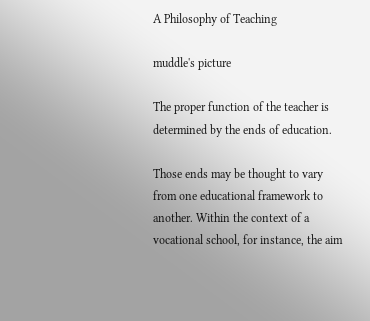A Philosophy of Teaching

muddle's picture

The proper function of the teacher is determined by the ends of education.

Those ends may be thought to vary from one educational framework to another. Within the context of a vocational school, for instance, the aim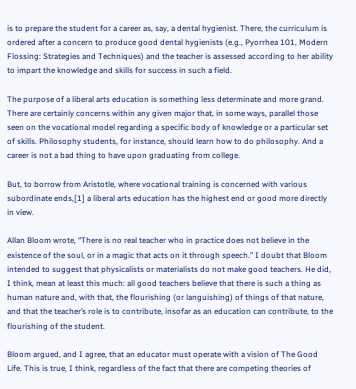is to prepare the student for a career as, say, a dental hygienist. There, the curriculum is ordered after a concern to produce good dental hygienists (e.g., Pyorrhea 101, Modern Flossing: Strategies and Techniques) and the teacher is assessed according to her ability to impart the knowledge and skills for success in such a field.

The purpose of a liberal arts education is something less determinate and more grand. There are certainly concerns within any given major that, in some ways, parallel those seen on the vocational model regarding a specific body of knowledge or a particular set of skills. Philosophy students, for instance, should learn how to do philosophy. And a career is not a bad thing to have upon graduating from college.

But, to borrow from Aristotle, where vocational training is concerned with various subordinate ends,[1] a liberal arts education has the highest end or good more directly in view.

Allan Bloom wrote, “There is no real teacher who in practice does not believe in the existence of the soul, or in a magic that acts on it through speech.” I doubt that Bloom intended to suggest that physicalists or materialists do not make good teachers. He did, I think, mean at least this much: all good teachers believe that there is such a thing as human nature and, with that, the flourishing (or languishing) of things of that nature, and that the teacher’s role is to contribute, insofar as an education can contribute, to the flourishing of the student.

Bloom argued, and I agree, that an educator must operate with a vision of The Good Life. This is true, I think, regardless of the fact that there are competing theories of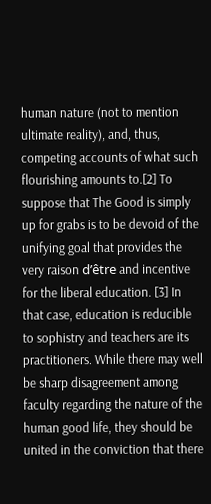human nature (not to mention ultimate reality), and, thus, competing accounts of what such flourishing amounts to.[2] To suppose that The Good is simply up for grabs is to be devoid of the unifying goal that provides the very raison d’être and incentive for the liberal education. [3] In that case, education is reducible to sophistry and teachers are its practitioners. While there may well be sharp disagreement among faculty regarding the nature of the human good life, they should be united in the conviction that there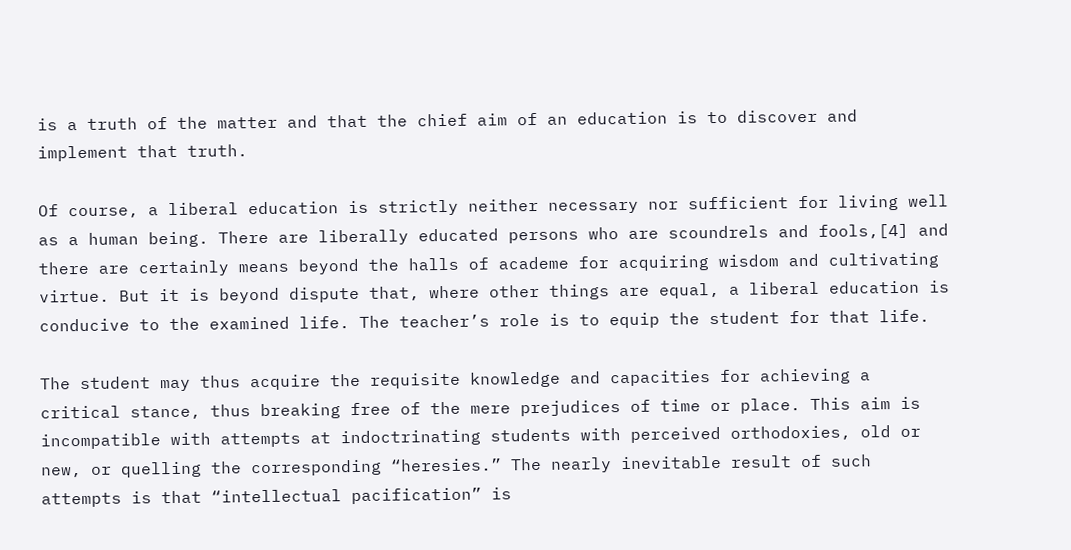is a truth of the matter and that the chief aim of an education is to discover and implement that truth.

Of course, a liberal education is strictly neither necessary nor sufficient for living well as a human being. There are liberally educated persons who are scoundrels and fools,[4] and there are certainly means beyond the halls of academe for acquiring wisdom and cultivating virtue. But it is beyond dispute that, where other things are equal, a liberal education is conducive to the examined life. The teacher’s role is to equip the student for that life.

The student may thus acquire the requisite knowledge and capacities for achieving a critical stance, thus breaking free of the mere prejudices of time or place. This aim is incompatible with attempts at indoctrinating students with perceived orthodoxies, old or new, or quelling the corresponding “heresies.” The nearly inevitable result of such attempts is that “intellectual pacification” is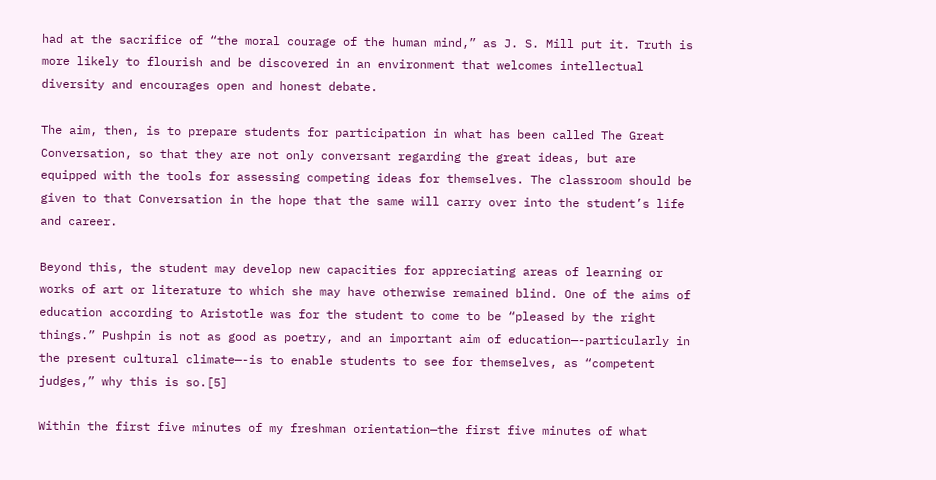had at the sacrifice of “the moral courage of the human mind,” as J. S. Mill put it. Truth is more likely to flourish and be discovered in an environment that welcomes intellectual diversity and encourages open and honest debate.

The aim, then, is to prepare students for participation in what has been called The Great Conversation, so that they are not only conversant regarding the great ideas, but are equipped with the tools for assessing competing ideas for themselves. The classroom should be given to that Conversation in the hope that the same will carry over into the student’s life and career.

Beyond this, the student may develop new capacities for appreciating areas of learning or works of art or literature to which she may have otherwise remained blind. One of the aims of education according to Aristotle was for the student to come to be “pleased by the right things.” Pushpin is not as good as poetry, and an important aim of education—-particularly in the present cultural climate—-is to enable students to see for themselves, as “competent judges,” why this is so.[5]

Within the first five minutes of my freshman orientation—the first five minutes of what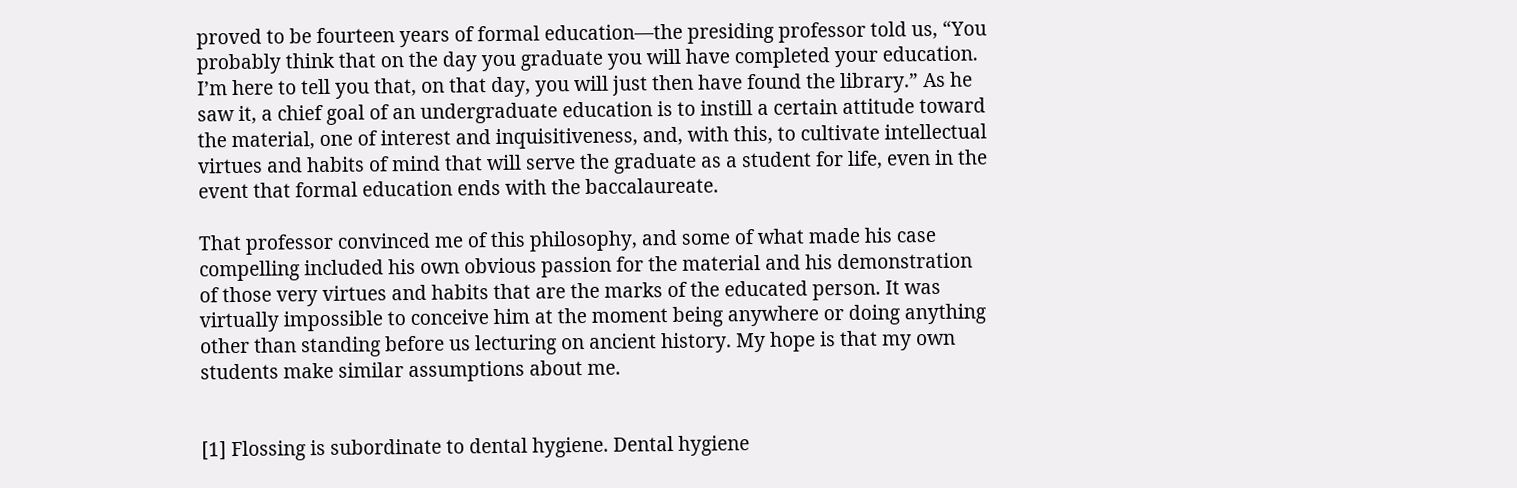proved to be fourteen years of formal education—the presiding professor told us, “You probably think that on the day you graduate you will have completed your education. I’m here to tell you that, on that day, you will just then have found the library.” As he saw it, a chief goal of an undergraduate education is to instill a certain attitude toward the material, one of interest and inquisitiveness, and, with this, to cultivate intellectual virtues and habits of mind that will serve the graduate as a student for life, even in the event that formal education ends with the baccalaureate.

That professor convinced me of this philosophy, and some of what made his case compelling included his own obvious passion for the material and his demonstration of those very virtues and habits that are the marks of the educated person. It was virtually impossible to conceive him at the moment being anywhere or doing anything other than standing before us lecturing on ancient history. My hope is that my own students make similar assumptions about me.


[1] Flossing is subordinate to dental hygiene. Dental hygiene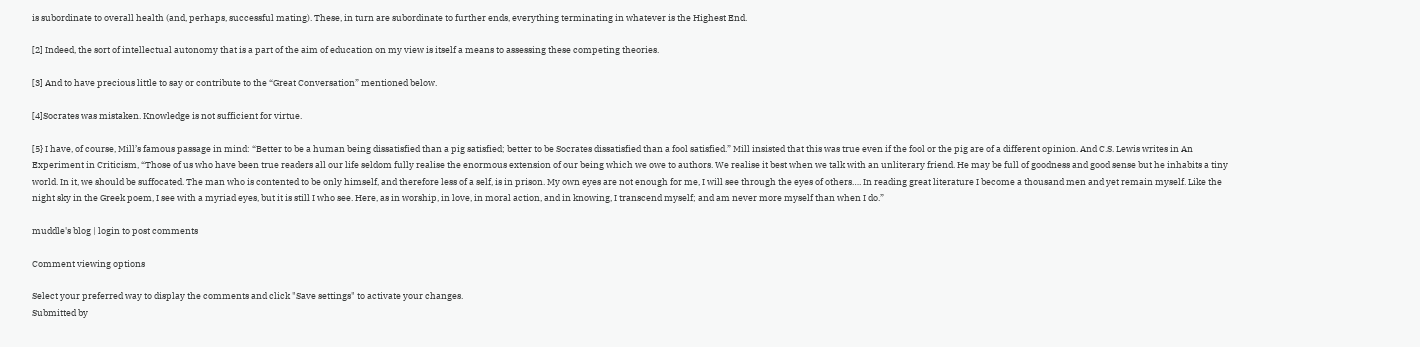is subordinate to overall health (and, perhaps, successful mating). These, in turn are subordinate to further ends, everything terminating in whatever is the Highest End.

[2] Indeed, the sort of intellectual autonomy that is a part of the aim of education on my view is itself a means to assessing these competing theories.

[3] And to have precious little to say or contribute to the “Great Conversation” mentioned below.

[4]Socrates was mistaken. Knowledge is not sufficient for virtue.

[5} I have, of course, Mill’s famous passage in mind: “Better to be a human being dissatisfied than a pig satisfied; better to be Socrates dissatisfied than a fool satisfied.” Mill insisted that this was true even if the fool or the pig are of a different opinion. And C.S. Lewis writes in An Experiment in Criticism, “Those of us who have been true readers all our life seldom fully realise the enormous extension of our being which we owe to authors. We realise it best when we talk with an unliterary friend. He may be full of goodness and good sense but he inhabits a tiny world. In it, we should be suffocated. The man who is contented to be only himself, and therefore less of a self, is in prison. My own eyes are not enough for me, I will see through the eyes of others…. In reading great literature I become a thousand men and yet remain myself. Like the night sky in the Greek poem, I see with a myriad eyes, but it is still I who see. Here, as in worship, in love, in moral action, and in knowing, I transcend myself; and am never more myself than when I do.”

muddle's blog | login to post comments

Comment viewing options

Select your preferred way to display the comments and click "Save settings" to activate your changes.
Submitted by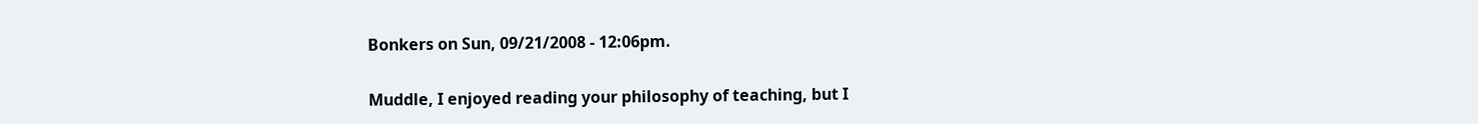Bonkers on Sun, 09/21/2008 - 12:06pm.

Muddle, I enjoyed reading your philosophy of teaching, but I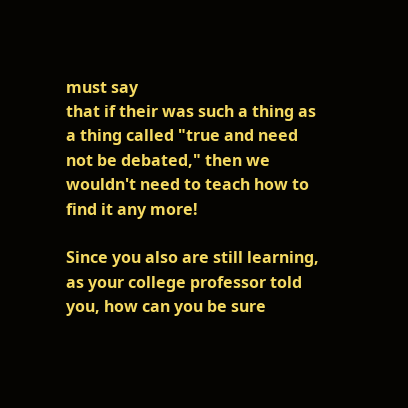must say
that if their was such a thing as a thing called "true and need not be debated," then we wouldn't need to teach how to find it any more!

Since you also are still learning, as your college professor told you, how can you be sure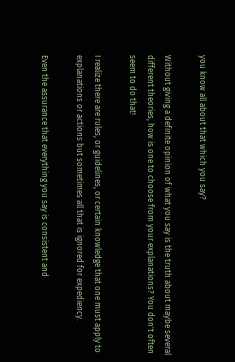you know all about that which you say?

Without giving a definite opinion of what you say is the truth about maybe several different theories, how is one to choose from your explanations? You don't often seem to do that!

I realize there are rules, or guidelines, or certain knowledge that one must apply to explanations or actions but sometimes all that is ignored for expediency.

Even the assurance that everything you say is consistent and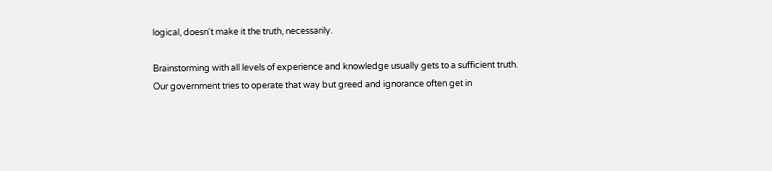logical, doesn't make it the truth, necessarily.

Brainstorming with all levels of experience and knowledge usually gets to a sufficient truth.
Our government tries to operate that way but greed and ignorance often get in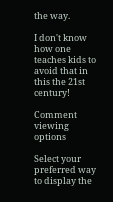the way.

I don't know how one teaches kids to avoid that in this the 21st century!

Comment viewing options

Select your preferred way to display the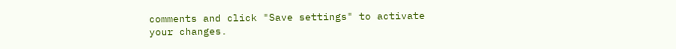comments and click "Save settings" to activate your changes.